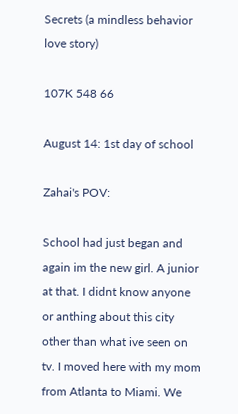Secrets (a mindless behavior love story)

107K 548 66

August 14: 1st day of school

Zahai's POV:

School had just began and again im the new girl. A junior at that. I didnt know anyone or anthing about this city other than what ive seen on tv. I moved here with my mom from Atlanta to Miami. We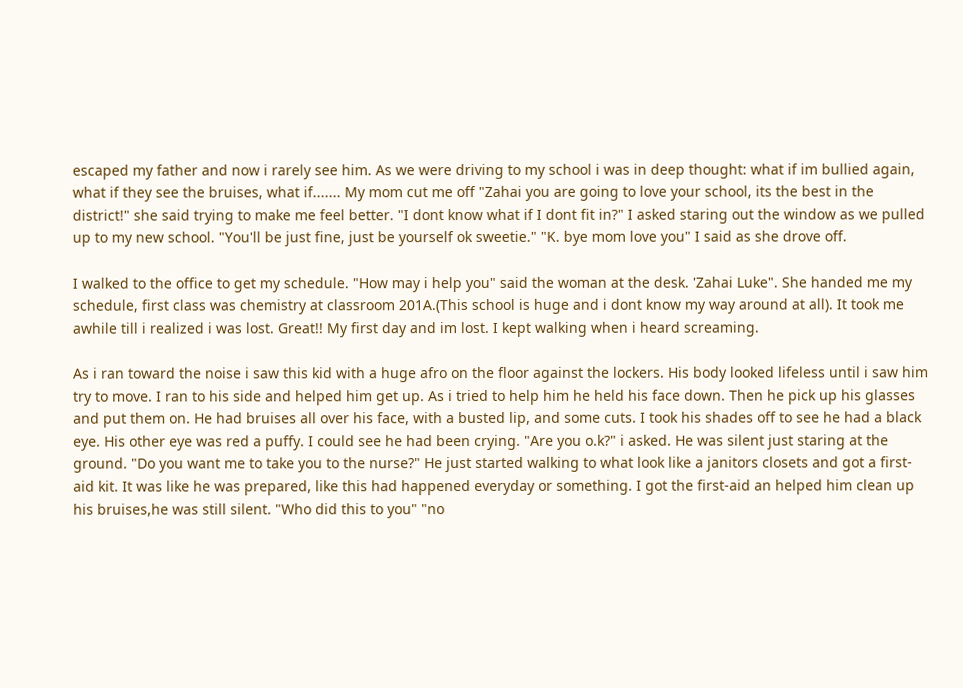escaped my father and now i rarely see him. As we were driving to my school i was in deep thought: what if im bullied again, what if they see the bruises, what if....... My mom cut me off "Zahai you are going to love your school, its the best in the district!" she said trying to make me feel better. "I dont know what if I dont fit in?" I asked staring out the window as we pulled up to my new school. "You'll be just fine, just be yourself ok sweetie." "K. bye mom love you" I said as she drove off.

I walked to the office to get my schedule. "How may i help you" said the woman at the desk. 'Zahai Luke". She handed me my schedule, first class was chemistry at classroom 201A.(This school is huge and i dont know my way around at all). It took me awhile till i realized i was lost. Great!! My first day and im lost. I kept walking when i heard screaming.

As i ran toward the noise i saw this kid with a huge afro on the floor against the lockers. His body looked lifeless until i saw him try to move. I ran to his side and helped him get up. As i tried to help him he held his face down. Then he pick up his glasses and put them on. He had bruises all over his face, with a busted lip, and some cuts. I took his shades off to see he had a black eye. His other eye was red a puffy. I could see he had been crying. "Are you o.k?" i asked. He was silent just staring at the ground. "Do you want me to take you to the nurse?" He just started walking to what look like a janitors closets and got a first-aid kit. It was like he was prepared, like this had happened everyday or something. I got the first-aid an helped him clean up his bruises,he was still silent. "Who did this to you" "no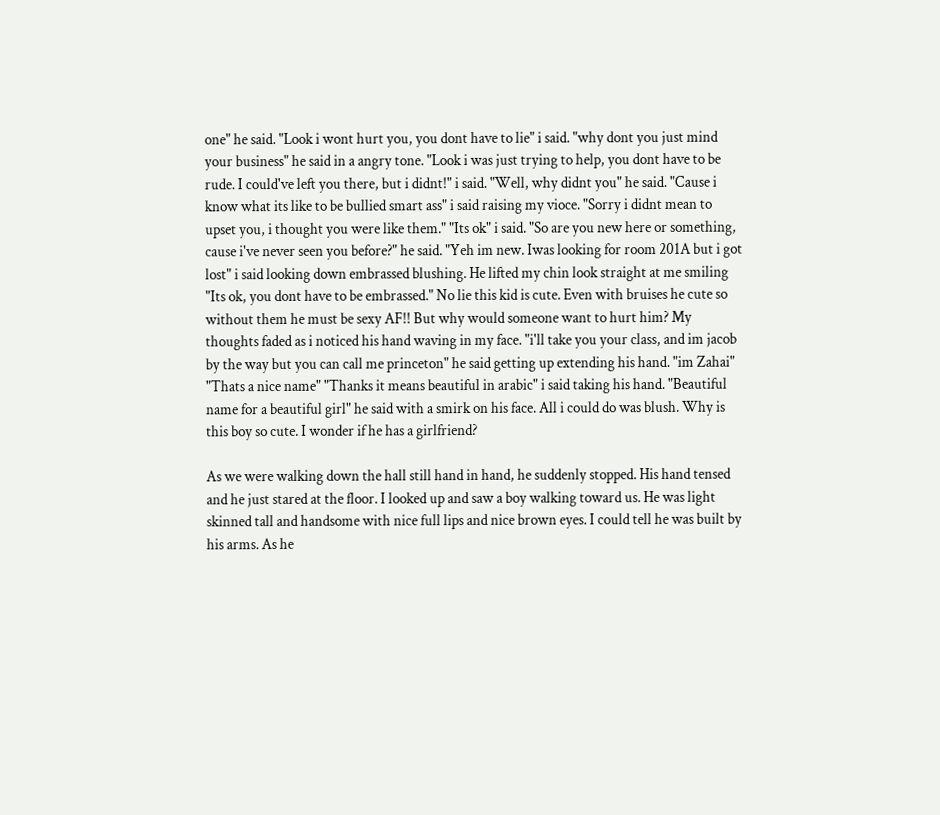one" he said. "Look i wont hurt you, you dont have to lie" i said. "why dont you just mind your business" he said in a angry tone. "Look i was just trying to help, you dont have to be rude. I could've left you there, but i didnt!" i said. "Well, why didnt you" he said. "Cause i know what its like to be bullied smart ass" i said raising my vioce. "Sorry i didnt mean to upset you, i thought you were like them." "Its ok" i said. "So are you new here or something, cause i've never seen you before?" he said. "Yeh im new. Iwas looking for room 201A but i got lost" i said looking down embrassed blushing. He lifted my chin look straight at me smiling "Its ok, you dont have to be embrassed." No lie this kid is cute. Even with bruises he cute so without them he must be sexy AF!! But why would someone want to hurt him? My thoughts faded as i noticed his hand waving in my face. "i'll take you your class, and im jacob by the way but you can call me princeton" he said getting up extending his hand. "im Zahai" "Thats a nice name" "Thanks it means beautiful in arabic" i said taking his hand. "Beautiful name for a beautiful girl" he said with a smirk on his face. All i could do was blush. Why is this boy so cute. I wonder if he has a girlfriend?

As we were walking down the hall still hand in hand, he suddenly stopped. His hand tensed and he just stared at the floor. I looked up and saw a boy walking toward us. He was light skinned tall and handsome with nice full lips and nice brown eyes. I could tell he was built by his arms. As he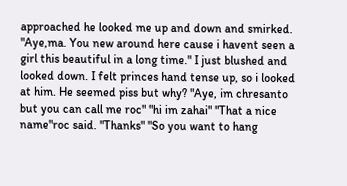approached he looked me up and down and smirked. "Aye,ma. You new around here cause i havent seen a girl this beautiful in a long time." I just blushed and looked down. I felt princes hand tense up, so i looked at him. He seemed piss but why? "Aye, im chresanto but you can call me roc" "hi im zahai" "That a nice name"roc said. "Thanks" "So you want to hang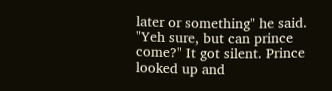later or something" he said. "Yeh sure, but can prince come?" It got silent. Prince looked up and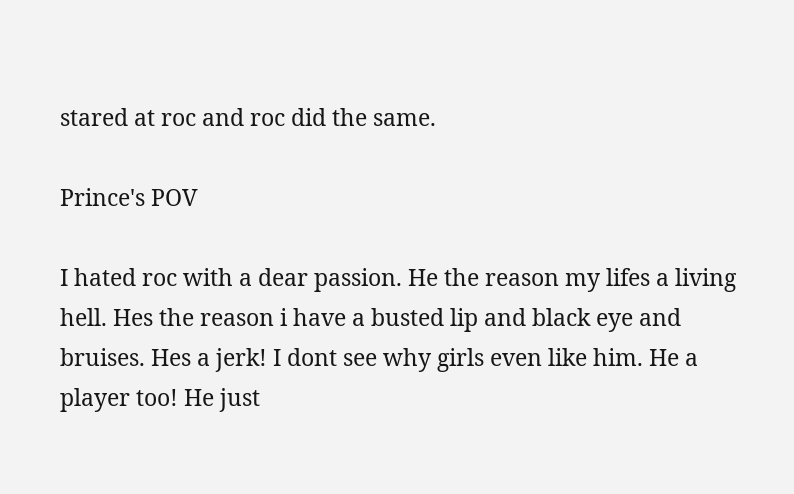stared at roc and roc did the same.

Prince's POV

I hated roc with a dear passion. He the reason my lifes a living hell. Hes the reason i have a busted lip and black eye and bruises. Hes a jerk! I dont see why girls even like him. He a player too! He just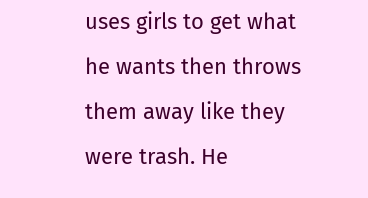uses girls to get what he wants then throws them away like they were trash. He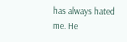has always hated me. He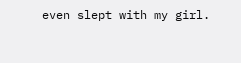even slept with my girl.